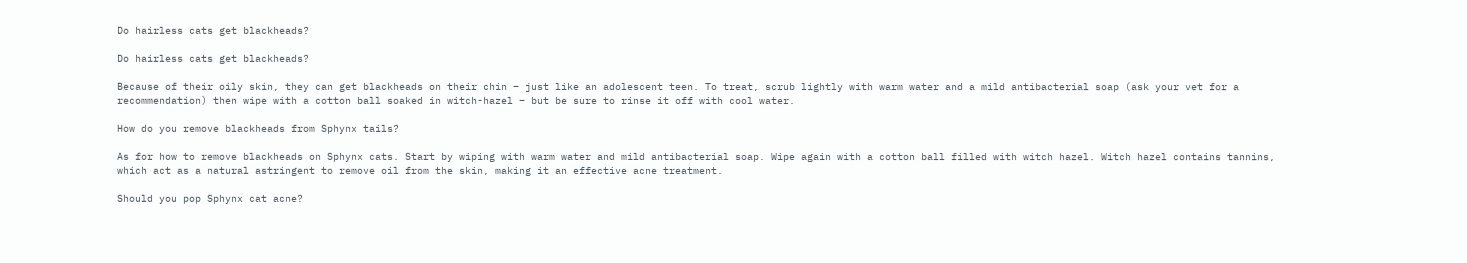Do hairless cats get blackheads?

Do hairless cats get blackheads?

Because of their oily skin, they can get blackheads on their chin – just like an adolescent teen. To treat, scrub lightly with warm water and a mild antibacterial soap (ask your vet for a recommendation) then wipe with a cotton ball soaked in witch-hazel – but be sure to rinse it off with cool water.

How do you remove blackheads from Sphynx tails?

As for how to remove blackheads on Sphynx cats. Start by wiping with warm water and mild antibacterial soap. Wipe again with a cotton ball filled with witch hazel. Witch hazel contains tannins, which act as a natural astringent to remove oil from the skin, making it an effective acne treatment.

Should you pop Sphynx cat acne?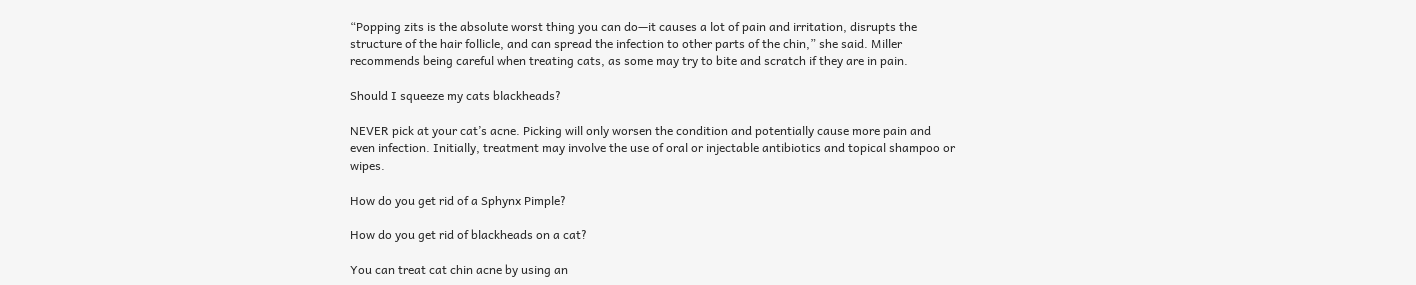“Popping zits is the absolute worst thing you can do—it causes a lot of pain and irritation, disrupts the structure of the hair follicle, and can spread the infection to other parts of the chin,” she said. Miller recommends being careful when treating cats, as some may try to bite and scratch if they are in pain.

Should I squeeze my cats blackheads?

NEVER pick at your cat’s acne. Picking will only worsen the condition and potentially cause more pain and even infection. Initially, treatment may involve the use of oral or injectable antibiotics and topical shampoo or wipes.

How do you get rid of a Sphynx Pimple?

How do you get rid of blackheads on a cat?

You can treat cat chin acne by using an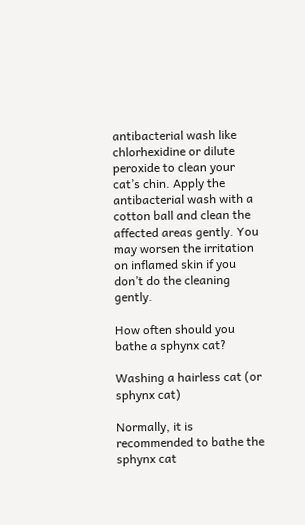antibacterial wash like chlorhexidine or dilute peroxide to clean your cat’s chin. Apply the antibacterial wash with a cotton ball and clean the affected areas gently. You may worsen the irritation on inflamed skin if you don’t do the cleaning gently.

How often should you bathe a sphynx cat?

Washing a hairless cat (or sphynx cat)

Normally, it is recommended to bathe the sphynx cat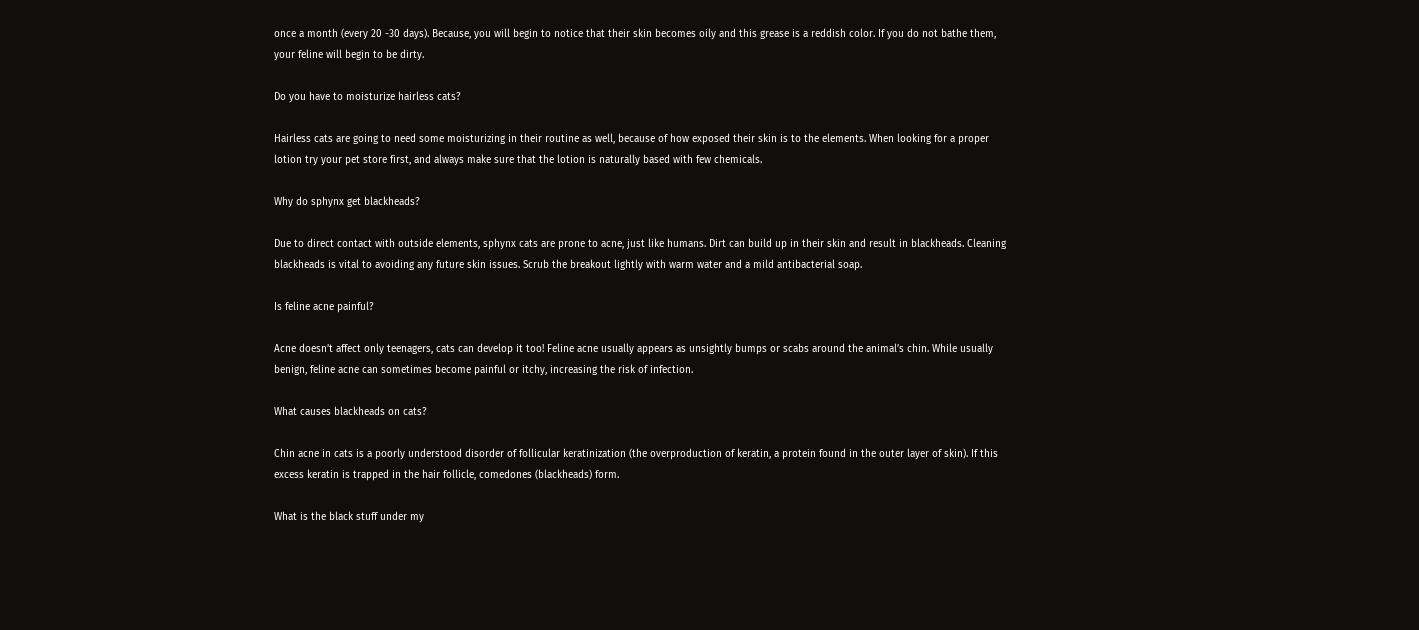once a month (every 20 -30 days). Because, you will begin to notice that their skin becomes oily and this grease is a reddish color. If you do not bathe them, your feline will begin to be dirty.

Do you have to moisturize hairless cats?

Hairless cats are going to need some moisturizing in their routine as well, because of how exposed their skin is to the elements. When looking for a proper lotion try your pet store first, and always make sure that the lotion is naturally based with few chemicals.

Why do sphynx get blackheads?

Due to direct contact with outside elements, sphynx cats are prone to acne, just like humans. Dirt can build up in their skin and result in blackheads. Cleaning blackheads is vital to avoiding any future skin issues. Scrub the breakout lightly with warm water and a mild antibacterial soap.

Is feline acne painful?

Acne doesn’t affect only teenagers, cats can develop it too! Feline acne usually appears as unsightly bumps or scabs around the animal’s chin. While usually benign, feline acne can sometimes become painful or itchy, increasing the risk of infection.

What causes blackheads on cats?

Chin acne in cats is a poorly understood disorder of follicular keratinization (the overproduction of keratin, a protein found in the outer layer of skin). If this excess keratin is trapped in the hair follicle, comedones (blackheads) form.

What is the black stuff under my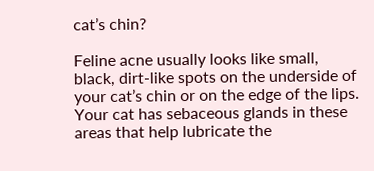cat’s chin?

Feline acne usually looks like small, black, dirt-like spots on the underside of your cat’s chin or on the edge of the lips. Your cat has sebaceous glands in these areas that help lubricate the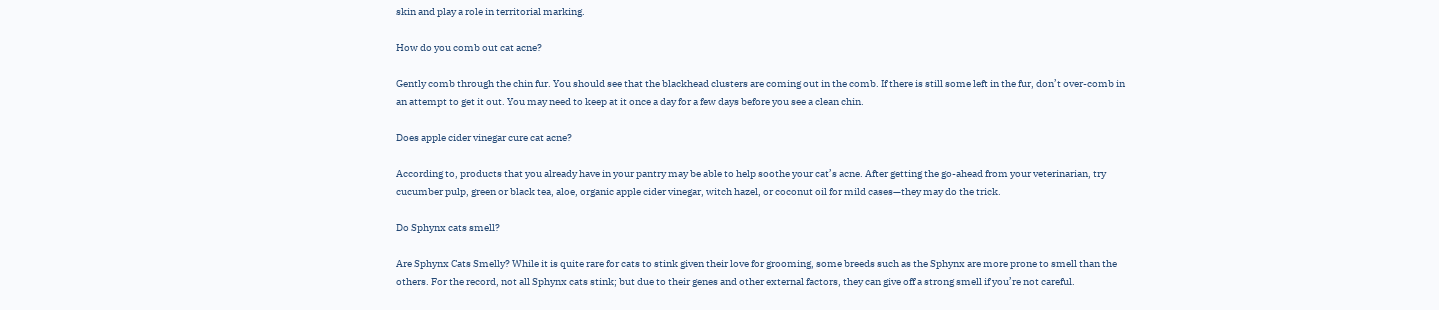skin and play a role in territorial marking.

How do you comb out cat acne?

Gently comb through the chin fur. You should see that the blackhead clusters are coming out in the comb. If there is still some left in the fur, don’t over-comb in an attempt to get it out. You may need to keep at it once a day for a few days before you see a clean chin.

Does apple cider vinegar cure cat acne?

According to, products that you already have in your pantry may be able to help soothe your cat’s acne. After getting the go-ahead from your veterinarian, try cucumber pulp, green or black tea, aloe, organic apple cider vinegar, witch hazel, or coconut oil for mild cases—they may do the trick.

Do Sphynx cats smell?

Are Sphynx Cats Smelly? While it is quite rare for cats to stink given their love for grooming, some breeds such as the Sphynx are more prone to smell than the others. For the record, not all Sphynx cats stink; but due to their genes and other external factors, they can give off a strong smell if you’re not careful.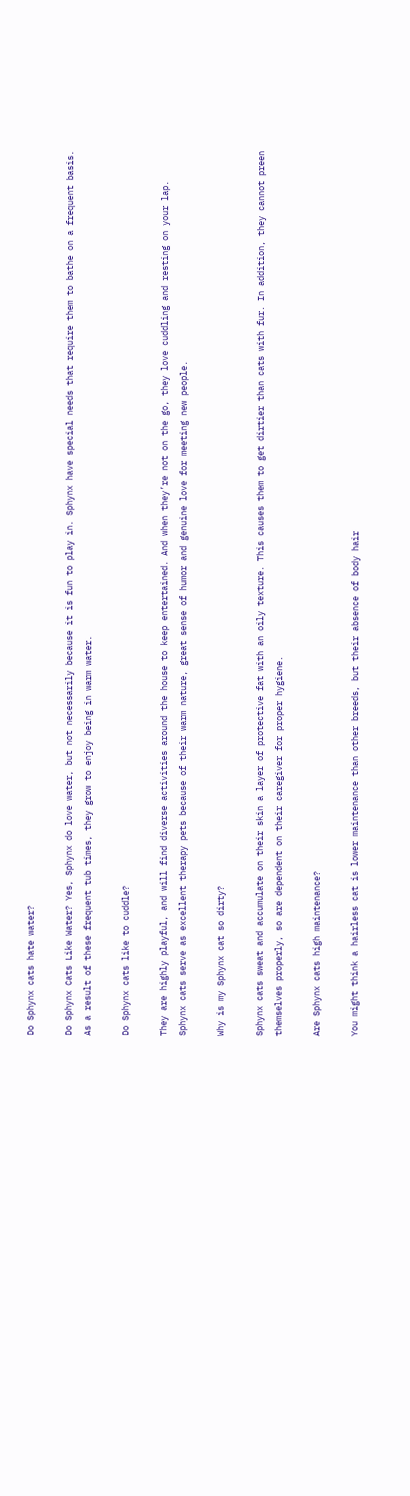Do Sphynx cats hate water?

Do Sphynx Cats Like Water? Yes, Sphynx do love water, but not necessarily because it is fun to play in. Sphynx have special needs that require them to bathe on a frequent basis. As a result of these frequent tub times, they grow to enjoy being in warm water.

Do Sphynx cats like to cuddle?

They are highly playful, and will find diverse activities around the house to keep entertained. And when they’re not on the go, they love cuddling and resting on your lap. Sphynx cats serve as excellent therapy pets because of their warm nature, great sense of humor and genuine love for meeting new people.

Why is my Sphynx cat so dirty?

Sphynx cats sweat and accumulate on their skin a layer of protective fat with an oily texture. This causes them to get dirtier than cats with fur. In addition, they cannot preen themselves properly, so are dependent on their caregiver for proper hygiene.

Are Sphynx cats high maintenance?

You might think a hairless cat is lower maintenance than other breeds, but their absence of body hair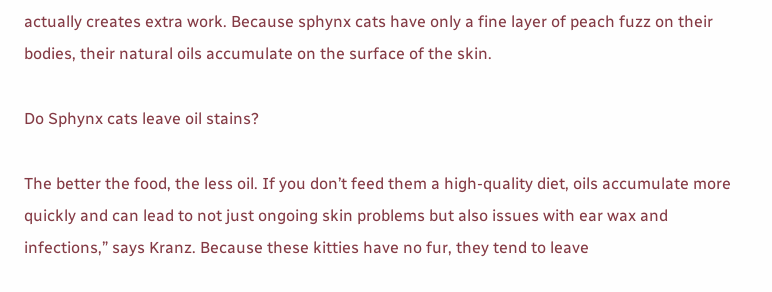actually creates extra work. Because sphynx cats have only a fine layer of peach fuzz on their bodies, their natural oils accumulate on the surface of the skin.

Do Sphynx cats leave oil stains?

The better the food, the less oil. If you don’t feed them a high-quality diet, oils accumulate more quickly and can lead to not just ongoing skin problems but also issues with ear wax and infections,” says Kranz. Because these kitties have no fur, they tend to leave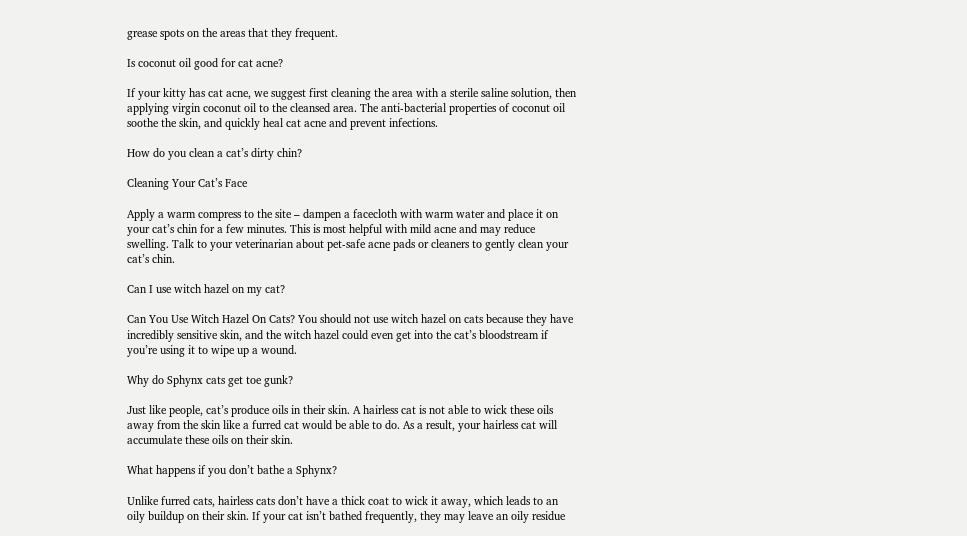grease spots on the areas that they frequent.

Is coconut oil good for cat acne?

If your kitty has cat acne, we suggest first cleaning the area with a sterile saline solution, then applying virgin coconut oil to the cleansed area. The anti-bacterial properties of coconut oil soothe the skin, and quickly heal cat acne and prevent infections.

How do you clean a cat’s dirty chin?

Cleaning Your Cat’s Face

Apply a warm compress to the site – dampen a facecloth with warm water and place it on your cat’s chin for a few minutes. This is most helpful with mild acne and may reduce swelling. Talk to your veterinarian about pet-safe acne pads or cleaners to gently clean your cat’s chin.

Can I use witch hazel on my cat?

Can You Use Witch Hazel On Cats? You should not use witch hazel on cats because they have incredibly sensitive skin, and the witch hazel could even get into the cat’s bloodstream if you’re using it to wipe up a wound.

Why do Sphynx cats get toe gunk?

Just like people, cat’s produce oils in their skin. A hairless cat is not able to wick these oils away from the skin like a furred cat would be able to do. As a result, your hairless cat will accumulate these oils on their skin.

What happens if you don’t bathe a Sphynx?

Unlike furred cats, hairless cats don’t have a thick coat to wick it away, which leads to an oily buildup on their skin. If your cat isn’t bathed frequently, they may leave an oily residue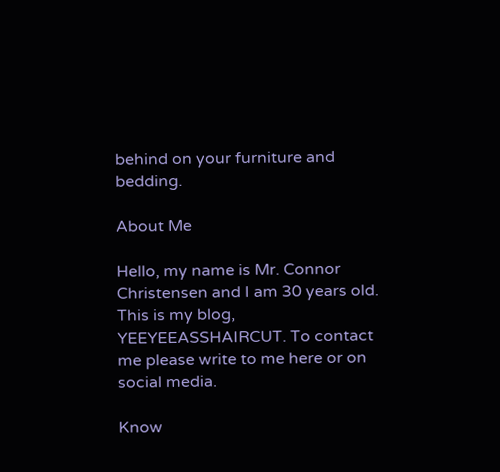behind on your furniture and bedding.

About Me

Hello, my name is Mr. Connor Christensen and I am 30 years old. This is my blog, YEEYEEASSHAIRCUT. To contact me please write to me here or on social media.

Know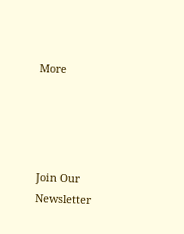More




Join Our Newsletter